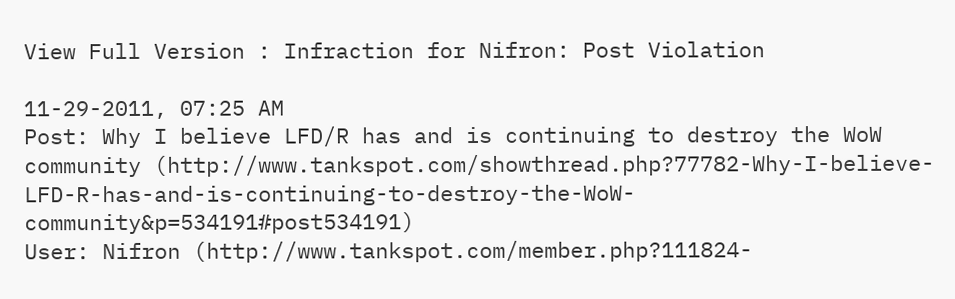View Full Version : Infraction for Nifron: Post Violation

11-29-2011, 07:25 AM
Post: Why I believe LFD/R has and is continuing to destroy the WoW community (http://www.tankspot.com/showthread.php?77782-Why-I-believe-LFD-R-has-and-is-continuing-to-destroy-the-WoW-community&p=534191#post534191)
User: Nifron (http://www.tankspot.com/member.php?111824-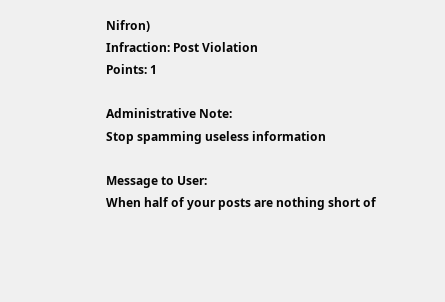Nifron)
Infraction: Post Violation
Points: 1

Administrative Note:
Stop spamming useless information

Message to User:
When half of your posts are nothing short of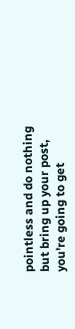pointless and do nothing but bring up your post, you're going to get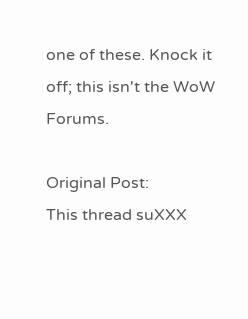one of these. Knock it off; this isn't the WoW Forums.

Original Post:
This thread suXXX